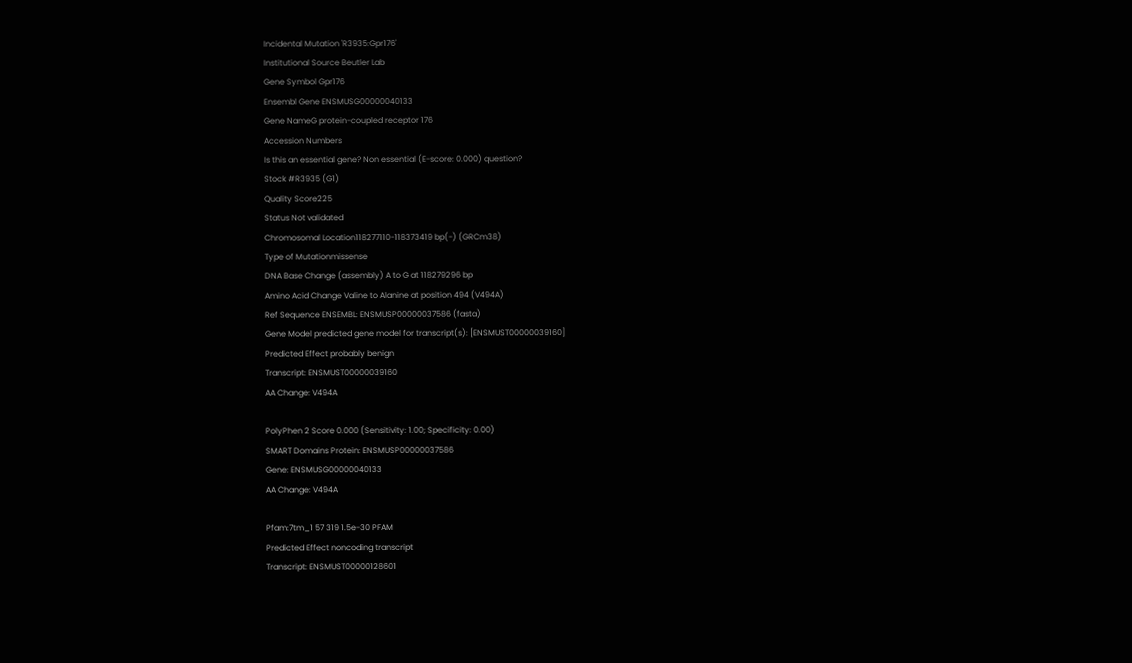Incidental Mutation 'R3935:Gpr176'
Institutional Source Beutler Lab
Gene Symbol Gpr176
Ensembl Gene ENSMUSG00000040133
Gene NameG protein-coupled receptor 176
Accession Numbers
Is this an essential gene? Non essential (E-score: 0.000) question?
Stock #R3935 (G1)
Quality Score225
Status Not validated
Chromosomal Location118277110-118373419 bp(-) (GRCm38)
Type of Mutationmissense
DNA Base Change (assembly) A to G at 118279296 bp
Amino Acid Change Valine to Alanine at position 494 (V494A)
Ref Sequence ENSEMBL: ENSMUSP00000037586 (fasta)
Gene Model predicted gene model for transcript(s): [ENSMUST00000039160]
Predicted Effect probably benign
Transcript: ENSMUST00000039160
AA Change: V494A

PolyPhen 2 Score 0.000 (Sensitivity: 1.00; Specificity: 0.00)
SMART Domains Protein: ENSMUSP00000037586
Gene: ENSMUSG00000040133
AA Change: V494A

Pfam:7tm_1 57 319 1.5e-30 PFAM
Predicted Effect noncoding transcript
Transcript: ENSMUST00000128601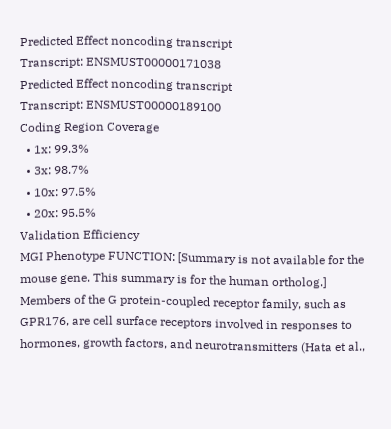Predicted Effect noncoding transcript
Transcript: ENSMUST00000171038
Predicted Effect noncoding transcript
Transcript: ENSMUST00000189100
Coding Region Coverage
  • 1x: 99.3%
  • 3x: 98.7%
  • 10x: 97.5%
  • 20x: 95.5%
Validation Efficiency
MGI Phenotype FUNCTION: [Summary is not available for the mouse gene. This summary is for the human ortholog.] Members of the G protein-coupled receptor family, such as GPR176, are cell surface receptors involved in responses to hormones, growth factors, and neurotransmitters (Hata et al.,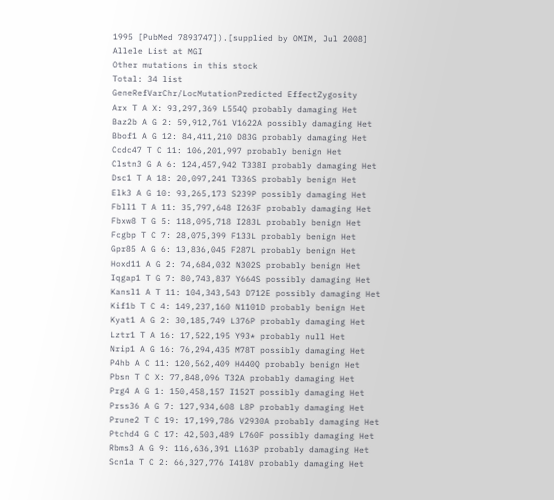1995 [PubMed 7893747]).[supplied by OMIM, Jul 2008]
Allele List at MGI
Other mutations in this stock
Total: 34 list
GeneRefVarChr/LocMutationPredicted EffectZygosity
Arx T A X: 93,297,369 L554Q probably damaging Het
Baz2b A G 2: 59,912,761 V1622A possibly damaging Het
Bbof1 A G 12: 84,411,210 D83G probably damaging Het
Ccdc47 T C 11: 106,201,997 probably benign Het
Clstn3 G A 6: 124,457,942 T338I probably damaging Het
Dsc1 T A 18: 20,097,241 T336S probably benign Het
Elk3 A G 10: 93,265,173 S239P possibly damaging Het
Fbll1 T A 11: 35,797,648 I263F probably damaging Het
Fbxw8 T G 5: 118,095,718 I283L probably benign Het
Fcgbp T C 7: 28,075,399 F133L probably benign Het
Gpr85 A G 6: 13,836,045 F287L probably benign Het
Hoxd11 A G 2: 74,684,032 N302S probably benign Het
Iqgap1 T G 7: 80,743,837 Y664S possibly damaging Het
Kansl1 A T 11: 104,343,543 D712E possibly damaging Het
Kif1b T C 4: 149,237,160 N1101D probably benign Het
Kyat1 A G 2: 30,185,749 L376P probably damaging Het
Lztr1 T A 16: 17,522,195 Y93* probably null Het
Nrip1 A G 16: 76,294,435 M78T possibly damaging Het
P4hb A C 11: 120,562,409 H440Q probably benign Het
Pbsn T C X: 77,848,096 T32A probably damaging Het
Prg4 A G 1: 150,458,157 I152T possibly damaging Het
Prss36 A G 7: 127,934,608 L8P probably damaging Het
Prune2 T C 19: 17,199,786 V2930A probably damaging Het
Ptchd4 G C 17: 42,503,489 L760F possibly damaging Het
Rbms3 A G 9: 116,636,391 L163P probably damaging Het
Scn1a T C 2: 66,327,776 I418V probably damaging Het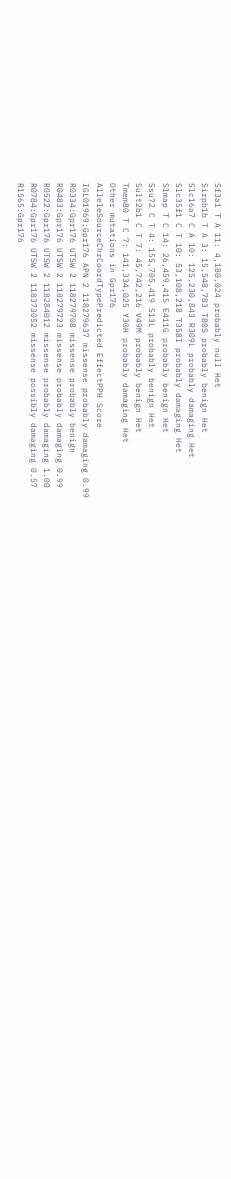Sf3a1 T A 11: 4,180,024 probably null Het
Sirpb1b T A 3: 15,548,783 T80S probably benign Het
Slc16a7 C A 10: 125,230,843 R309L probably damaging Het
Slc35f1 C T 10: 53,108,218 T358I probably damaging Het
Slmap T C 14: 26,459,415 E411G probably benign Het
Ssu72 C T 4: 155,705,419 S13L probably benign Het
Sult2b1 C T 7: 45,742,216 V49M probably benign Het
Tmem80 T C 7: 141,334,025 Y30H probably damaging Het
Other mutations in Gpr176
AlleleSourceChrCoordTypePredicted EffectPPH Score
IGL01969:Gpr176 APN 2 118279637 missense probably damaging 0.99
R0334:Gpr176 UTSW 2 118279708 missense probably benign
R0483:Gpr176 UTSW 2 118279723 missense probably damaging 0.99
R0522:Gpr176 UTSW 2 118284012 missense probably damaging 1.00
R0784:Gpr176 UTSW 2 118373052 missense possibly damaging 0.57
R1565:Gpr176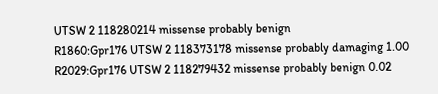UTSW 2 118280214 missense probably benign
R1860:Gpr176 UTSW 2 118373178 missense probably damaging 1.00
R2029:Gpr176 UTSW 2 118279432 missense probably benign 0.02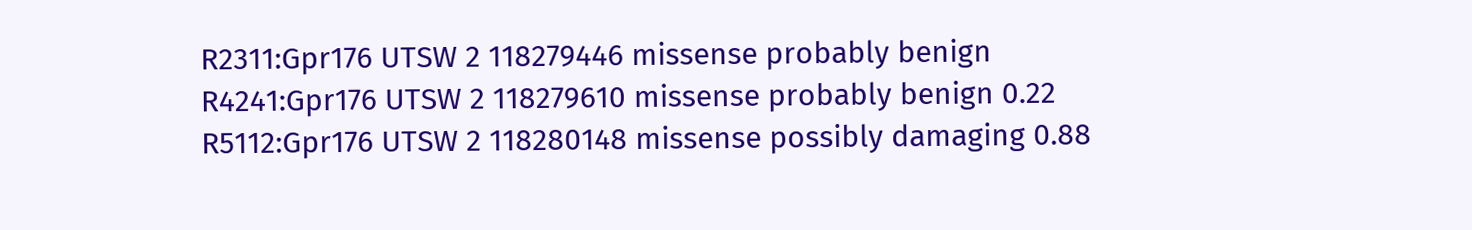R2311:Gpr176 UTSW 2 118279446 missense probably benign
R4241:Gpr176 UTSW 2 118279610 missense probably benign 0.22
R5112:Gpr176 UTSW 2 118280148 missense possibly damaging 0.88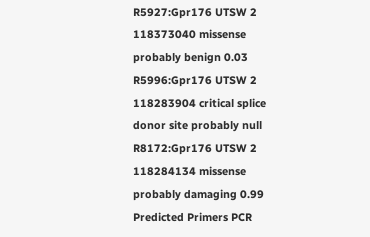R5927:Gpr176 UTSW 2 118373040 missense probably benign 0.03
R5996:Gpr176 UTSW 2 118283904 critical splice donor site probably null
R8172:Gpr176 UTSW 2 118284134 missense probably damaging 0.99
Predicted Primers PCR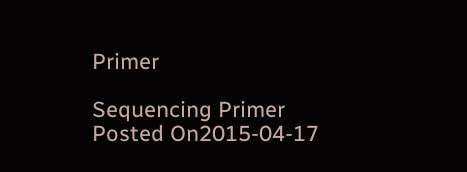Primer

Sequencing Primer
Posted On2015-04-17